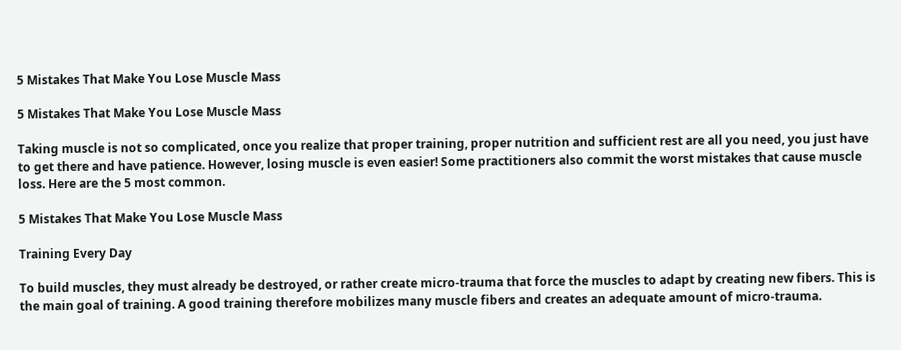5 Mistakes That Make You Lose Muscle Mass

5 Mistakes That Make You Lose Muscle Mass

Taking muscle is not so complicated, once you realize that proper training, proper nutrition and sufficient rest are all you need, you just have to get there and have patience. However, losing muscle is even easier! Some practitioners also commit the worst mistakes that cause muscle loss. Here are the 5 most common.

5 Mistakes That Make You Lose Muscle Mass

Training Every Day

To build muscles, they must already be destroyed, or rather create micro-trauma that force the muscles to adapt by creating new fibers. This is the main goal of training. A good training therefore mobilizes many muscle fibers and creates an adequate amount of micro-trauma.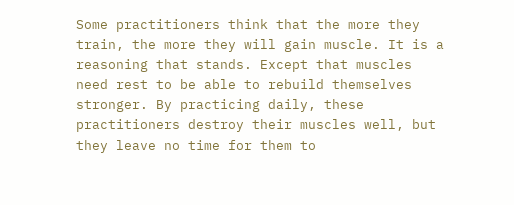Some practitioners think that the more they train, the more they will gain muscle. It is a reasoning that stands. Except that muscles need rest to be able to rebuild themselves stronger. By practicing daily, these practitioners destroy their muscles well, but they leave no time for them to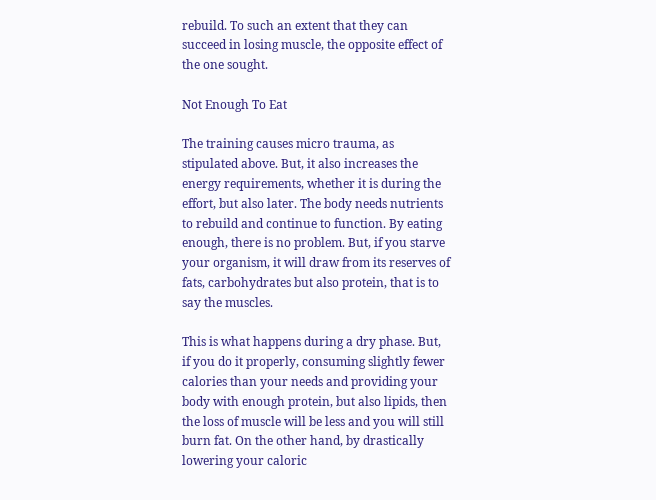rebuild. To such an extent that they can succeed in losing muscle, the opposite effect of the one sought.

Not Enough To Eat

The training causes micro trauma, as stipulated above. But, it also increases the energy requirements, whether it is during the effort, but also later. The body needs nutrients to rebuild and continue to function. By eating enough, there is no problem. But, if you starve your organism, it will draw from its reserves of fats, carbohydrates but also protein, that is to say the muscles.

This is what happens during a dry phase. But, if you do it properly, consuming slightly fewer calories than your needs and providing your body with enough protein, but also lipids, then the loss of muscle will be less and you will still burn fat. On the other hand, by drastically lowering your caloric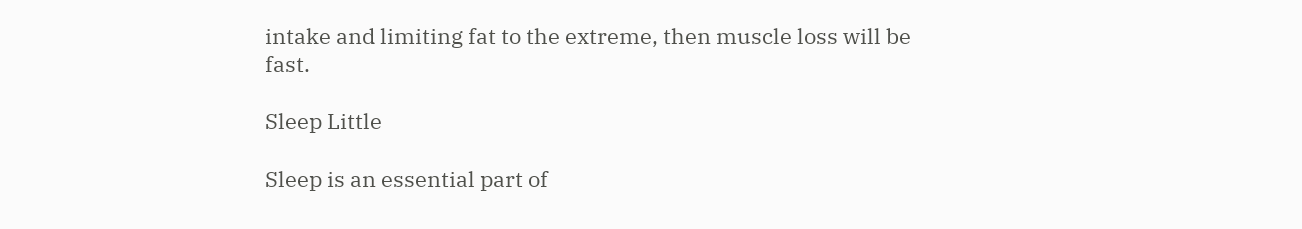intake and limiting fat to the extreme, then muscle loss will be fast.

Sleep Little

Sleep is an essential part of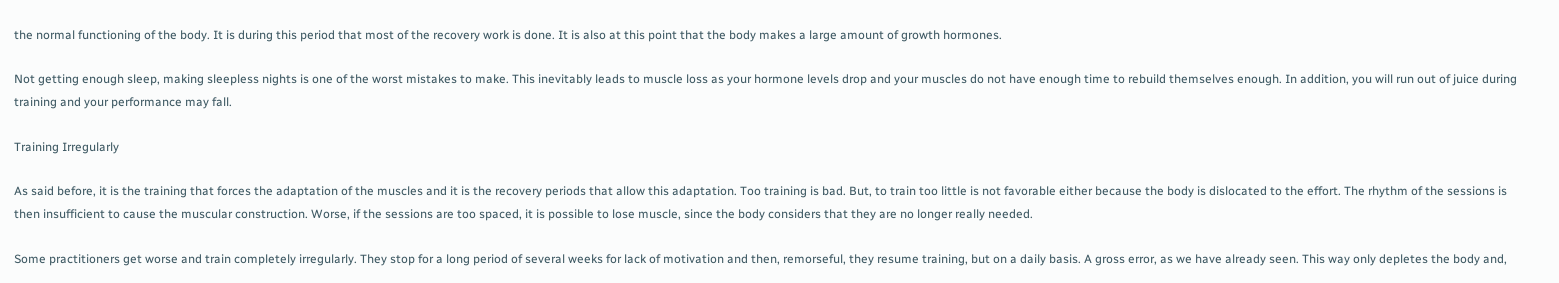the normal functioning of the body. It is during this period that most of the recovery work is done. It is also at this point that the body makes a large amount of growth hormones.

Not getting enough sleep, making sleepless nights is one of the worst mistakes to make. This inevitably leads to muscle loss as your hormone levels drop and your muscles do not have enough time to rebuild themselves enough. In addition, you will run out of juice during training and your performance may fall.

Training Irregularly

As said before, it is the training that forces the adaptation of the muscles and it is the recovery periods that allow this adaptation. Too training is bad. But, to train too little is not favorable either because the body is dislocated to the effort. The rhythm of the sessions is then insufficient to cause the muscular construction. Worse, if the sessions are too spaced, it is possible to lose muscle, since the body considers that they are no longer really needed.

Some practitioners get worse and train completely irregularly. They stop for a long period of several weeks for lack of motivation and then, remorseful, they resume training, but on a daily basis. A gross error, as we have already seen. This way only depletes the body and,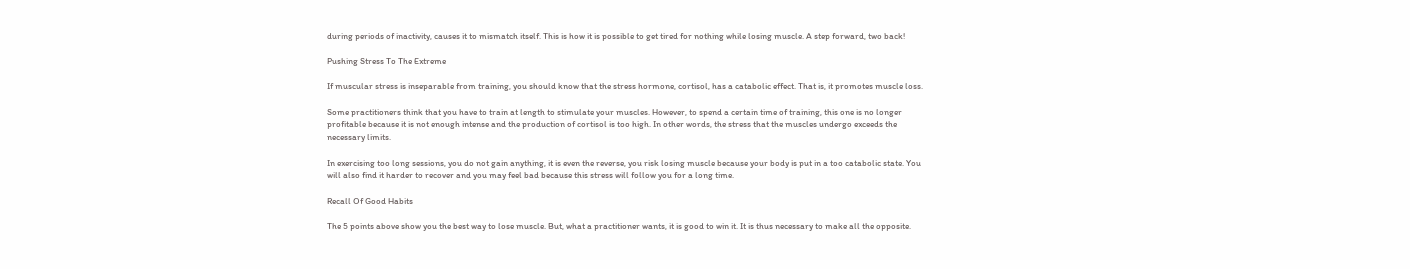during periods of inactivity, causes it to mismatch itself. This is how it is possible to get tired for nothing while losing muscle. A step forward, two back!

Pushing Stress To The Extreme

If muscular stress is inseparable from training, you should know that the stress hormone, cortisol, has a catabolic effect. That is, it promotes muscle loss.

Some practitioners think that you have to train at length to stimulate your muscles. However, to spend a certain time of training, this one is no longer profitable because it is not enough intense and the production of cortisol is too high. In other words, the stress that the muscles undergo exceeds the necessary limits.

In exercising too long sessions, you do not gain anything, it is even the reverse, you risk losing muscle because your body is put in a too catabolic state. You will also find it harder to recover and you may feel bad because this stress will follow you for a long time.

Recall Of Good Habits

The 5 points above show you the best way to lose muscle. But, what a practitioner wants, it is good to win it. It is thus necessary to make all the opposite.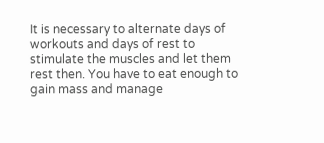It is necessary to alternate days of workouts and days of rest to stimulate the muscles and let them rest then. You have to eat enough to gain mass and manage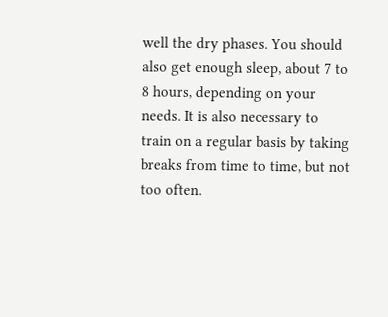well the dry phases. You should also get enough sleep, about 7 to 8 hours, depending on your needs. It is also necessary to train on a regular basis by taking breaks from time to time, but not too often.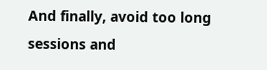And finally, avoid too long sessions and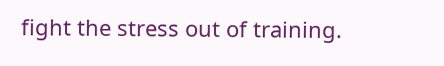fight the stress out of training.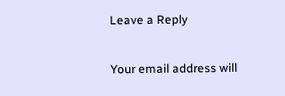Leave a Reply

Your email address will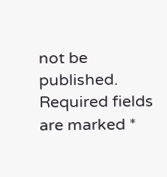not be published. Required fields are marked *